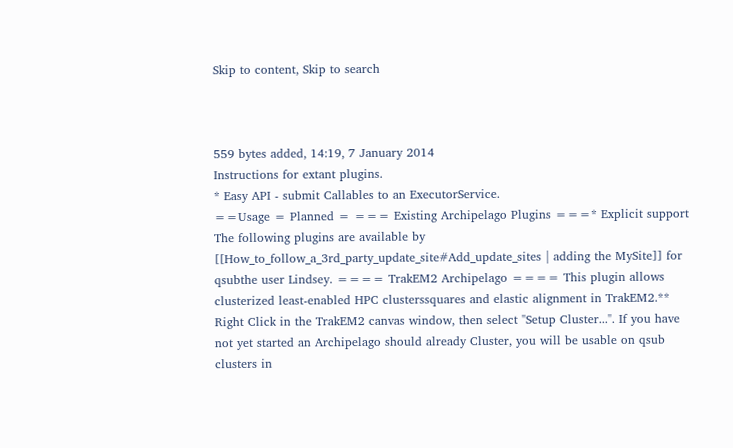Skip to content, Skip to search



559 bytes added, 14:19, 7 January 2014
Instructions for extant plugins.
* Easy API - submit Callables to an ExecutorService.
==Usage = Planned = === Existing Archipelago Plugins ===* Explicit support The following plugins are available by [[How_to_follow_a_3rd_party_update_site#Add_update_sites | adding the MySite]] for qsubthe user Lindsey. ==== TrakEM2 Archipelago ==== This plugin allows clusterized least-enabled HPC clusterssquares and elastic alignment in TrakEM2.** Right Click in the TrakEM2 canvas window, then select "Setup Cluster...". If you have not yet started an Archipelago should already Cluster, you will be usable on qsub clusters in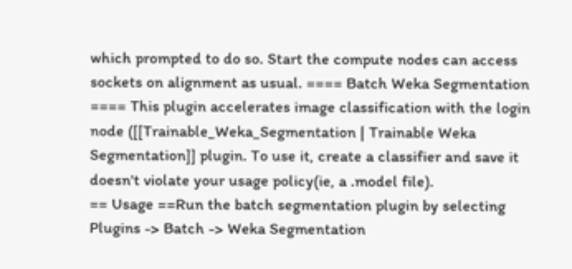which prompted to do so. Start the compute nodes can access sockets on alignment as usual. ==== Batch Weka Segmentation ==== This plugin accelerates image classification with the login node ([[Trainable_Weka_Segmentation | Trainable Weka Segmentation]] plugin. To use it, create a classifier and save it doesn't violate your usage policy(ie, a .model file).
== Usage ==Run the batch segmentation plugin by selecting Plugins -> Batch -> Weka Segmentation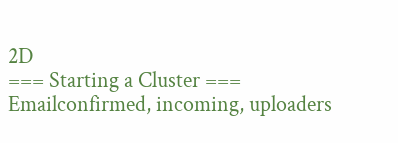2D
=== Starting a Cluster ===
Emailconfirmed, incoming, uploaders